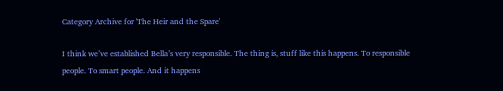Category Archive for 'The Heir and the Spare'

I think we’ve established Bella’s very responsible. The thing is, stuff like this happens. To responsible people. To smart people. And it happens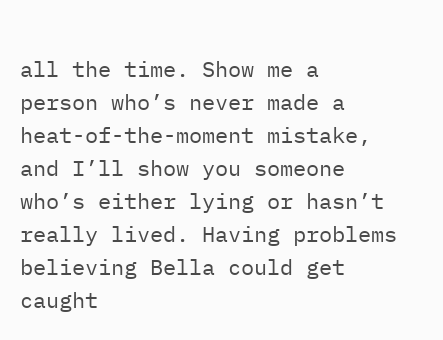all the time. Show me a person who’s never made a heat-of-the-moment mistake, and I’ll show you someone who’s either lying or hasn’t really lived. Having problems believing Bella could get caught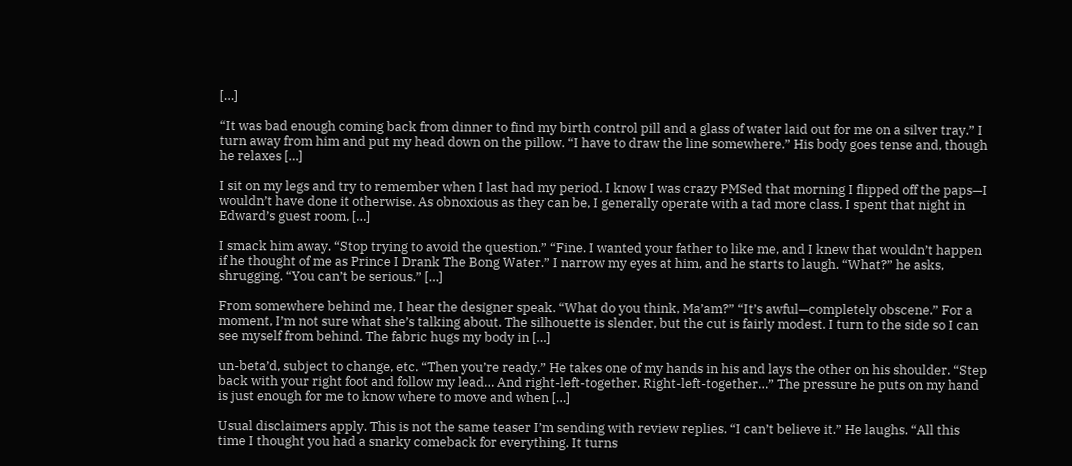[…]

“It was bad enough coming back from dinner to find my birth control pill and a glass of water laid out for me on a silver tray.” I turn away from him and put my head down on the pillow. “I have to draw the line somewhere.” His body goes tense and, though he relaxes […]

I sit on my legs and try to remember when I last had my period. I know I was crazy PMSed that morning I flipped off the paps—I wouldn’t have done it otherwise. As obnoxious as they can be, I generally operate with a tad more class. I spent that night in Edward’s guest room, […]

I smack him away. “Stop trying to avoid the question.” “Fine. I wanted your father to like me, and I knew that wouldn’t happen if he thought of me as Prince I Drank The Bong Water.” I narrow my eyes at him, and he starts to laugh. “What?” he asks, shrugging. “You can’t be serious.” […]

From somewhere behind me, I hear the designer speak. “What do you think, Ma’am?” “It’s awful—completely obscene.” For a moment, I’m not sure what she’s talking about. The silhouette is slender, but the cut is fairly modest. I turn to the side so I can see myself from behind. The fabric hugs my body in […]

un-beta’d, subject to change, etc. “Then you’re ready.” He takes one of my hands in his and lays the other on his shoulder. “Step back with your right foot and follow my lead… And right-left-together. Right-left-together…” The pressure he puts on my hand is just enough for me to know where to move and when […]

Usual disclaimers apply. This is not the same teaser I’m sending with review replies. “I can’t believe it.” He laughs. “All this time I thought you had a snarky comeback for everything. It turns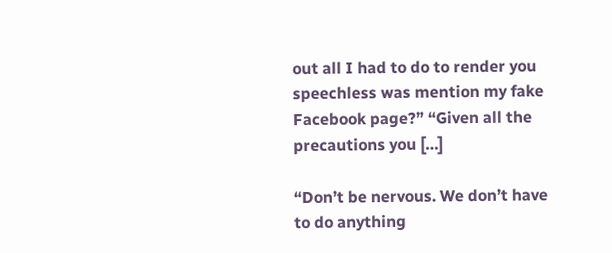out all I had to do to render you speechless was mention my fake Facebook page?” “Given all the precautions you […]

“Don’t be nervous. We don’t have to do anything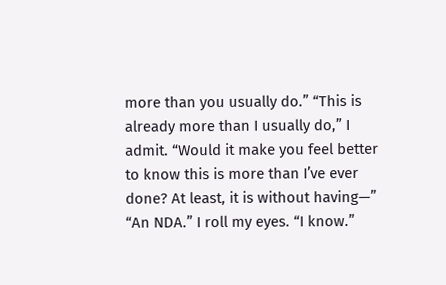more than you usually do.” “This is already more than I usually do,” I admit. “Would it make you feel better to know this is more than I’ve ever done? At least, it is without having—” “An NDA.” I roll my eyes. “I know.”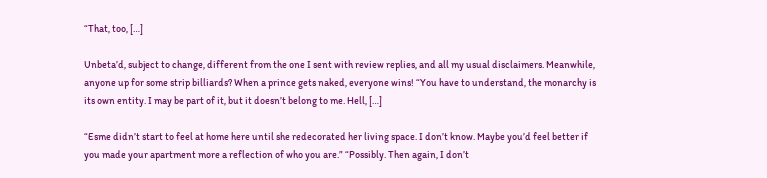“That, too, […]

Unbeta’d, subject to change, different from the one I sent with review replies, and all my usual disclaimers. Meanwhile, anyone up for some strip billiards? When a prince gets naked, everyone wins! “You have to understand, the monarchy is its own entity. I may be part of it, but it doesn’t belong to me. Hell, […]

“Esme didn’t start to feel at home here until she redecorated her living space. I don’t know. Maybe you’d feel better if you made your apartment more a reflection of who you are.” “Possibly. Then again, I don’t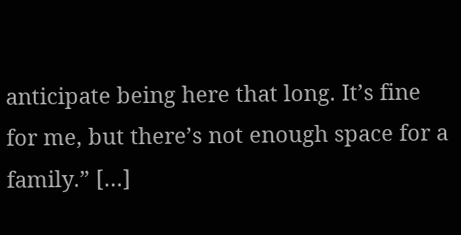anticipate being here that long. It’s fine for me, but there’s not enough space for a family.” […]